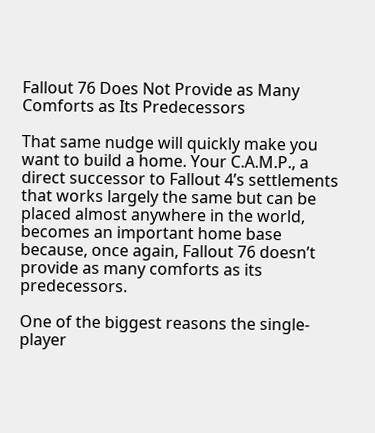Fallout 76 Does Not Provide as Many Comforts as Its Predecessors

That same nudge will quickly make you want to build a home. Your C.A.M.P., a direct successor to Fallout 4’s settlements that works largely the same but can be placed almost anywhere in the world, becomes an important home base because, once again, Fallout 76 doesn’t provide as many comforts as its predecessors.

One of the biggest reasons the single-player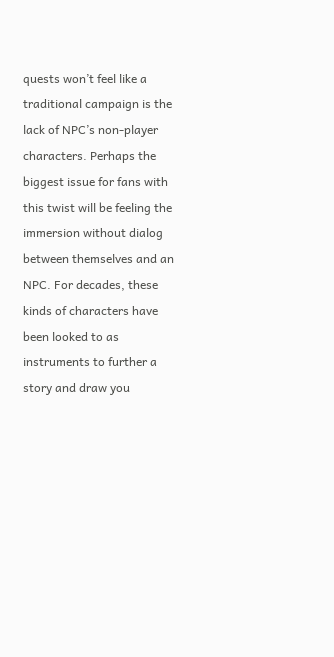quests won’t feel like a traditional campaign is the lack of NPC’s non-player characters. Perhaps the biggest issue for fans with this twist will be feeling the immersion without dialog between themselves and an NPC. For decades, these kinds of characters have been looked to as instruments to further a story and draw you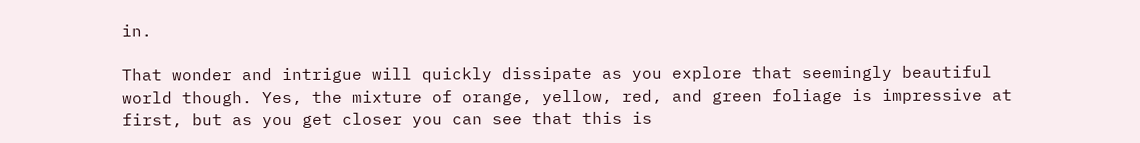in.

That wonder and intrigue will quickly dissipate as you explore that seemingly beautiful world though. Yes, the mixture of orange, yellow, red, and green foliage is impressive at first, but as you get closer you can see that this is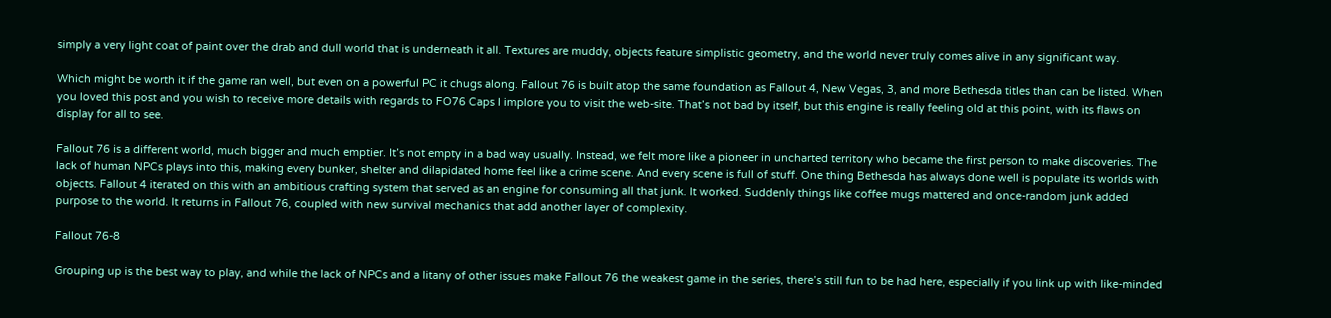simply a very light coat of paint over the drab and dull world that is underneath it all. Textures are muddy, objects feature simplistic geometry, and the world never truly comes alive in any significant way.

Which might be worth it if the game ran well, but even on a powerful PC it chugs along. Fallout 76 is built atop the same foundation as Fallout 4, New Vegas, 3, and more Bethesda titles than can be listed. When you loved this post and you wish to receive more details with regards to FO76 Caps I implore you to visit the web-site. That’s not bad by itself, but this engine is really feeling old at this point, with its flaws on display for all to see.

Fallout 76 is a different world, much bigger and much emptier. It’s not empty in a bad way usually. Instead, we felt more like a pioneer in uncharted territory who became the first person to make discoveries. The lack of human NPCs plays into this, making every bunker, shelter and dilapidated home feel like a crime scene. And every scene is full of stuff. One thing Bethesda has always done well is populate its worlds with objects. Fallout 4 iterated on this with an ambitious crafting system that served as an engine for consuming all that junk. It worked. Suddenly things like coffee mugs mattered and once-random junk added purpose to the world. It returns in Fallout 76, coupled with new survival mechanics that add another layer of complexity.

Fallout 76-8

Grouping up is the best way to play, and while the lack of NPCs and a litany of other issues make Fallout 76 the weakest game in the series, there’s still fun to be had here, especially if you link up with like-minded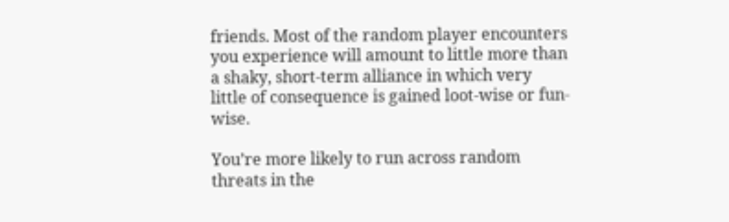friends. Most of the random player encounters you experience will amount to little more than a shaky, short-term alliance in which very little of consequence is gained loot-wise or fun-wise.

You’re more likely to run across random threats in the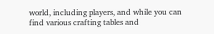world, including players, and while you can find various crafting tables and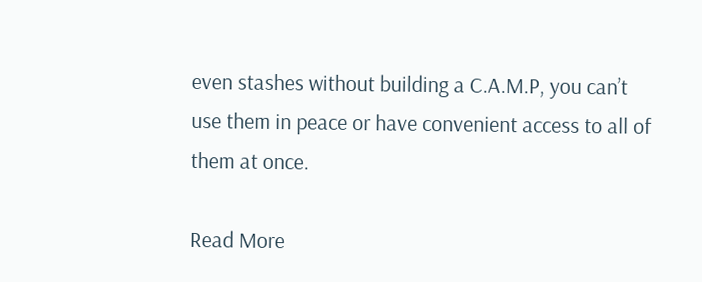even stashes without building a C.A.M.P, you can’t use them in peace or have convenient access to all of them at once.

Read More